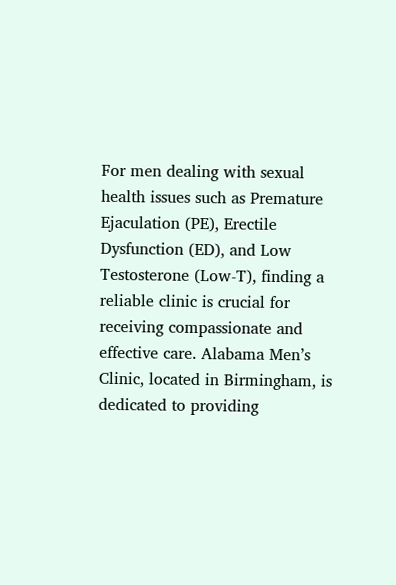For men dealing with sexual health issues such as Premature Ejaculation (PE), Erectile Dysfunction (ED), and Low Testosterone (Low-T), finding a reliable clinic is crucial for receiving compassionate and effective care. Alabama Men’s Clinic, located in Birmingham, is dedicated to providing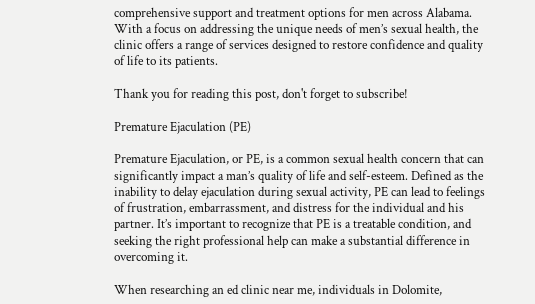comprehensive support and treatment options for men across Alabama. With a focus on addressing the unique needs of men’s sexual health, the clinic offers a range of services designed to restore confidence and quality of life to its patients.

Thank you for reading this post, don't forget to subscribe!

Premature Ejaculation (PE)

Premature Ejaculation, or PE, is a common sexual health concern that can significantly impact a man’s quality of life and self-esteem. Defined as the inability to delay ejaculation during sexual activity, PE can lead to feelings of frustration, embarrassment, and distress for the individual and his partner. It’s important to recognize that PE is a treatable condition, and seeking the right professional help can make a substantial difference in overcoming it.

When researching an ed clinic near me, individuals in Dolomite,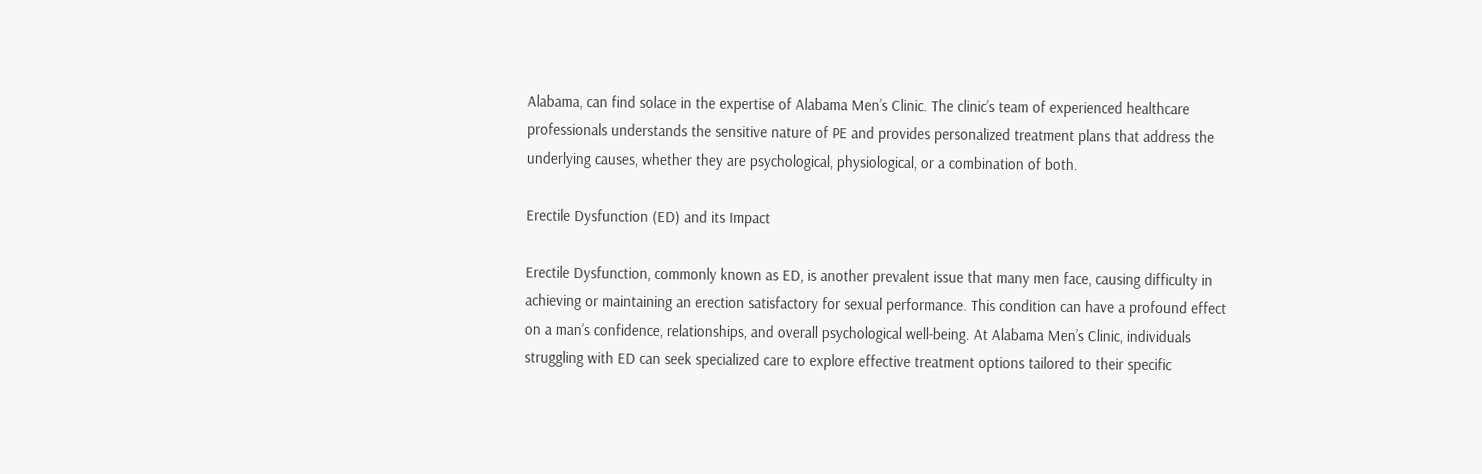Alabama, can find solace in the expertise of Alabama Men’s Clinic. The clinic’s team of experienced healthcare professionals understands the sensitive nature of PE and provides personalized treatment plans that address the underlying causes, whether they are psychological, physiological, or a combination of both.

Erectile Dysfunction (ED) and its Impact

Erectile Dysfunction, commonly known as ED, is another prevalent issue that many men face, causing difficulty in achieving or maintaining an erection satisfactory for sexual performance. This condition can have a profound effect on a man’s confidence, relationships, and overall psychological well-being. At Alabama Men’s Clinic, individuals struggling with ED can seek specialized care to explore effective treatment options tailored to their specific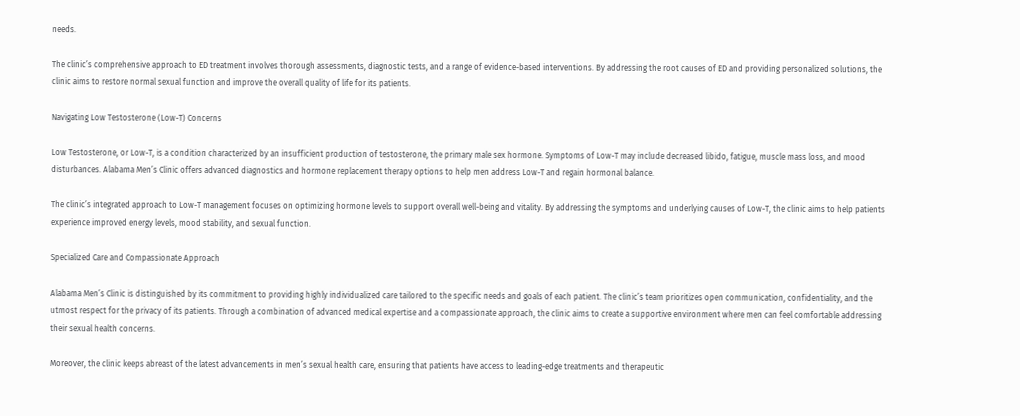needs.

The clinic’s comprehensive approach to ED treatment involves thorough assessments, diagnostic tests, and a range of evidence-based interventions. By addressing the root causes of ED and providing personalized solutions, the clinic aims to restore normal sexual function and improve the overall quality of life for its patients.

Navigating Low Testosterone (Low-T) Concerns

Low Testosterone, or Low-T, is a condition characterized by an insufficient production of testosterone, the primary male sex hormone. Symptoms of Low-T may include decreased libido, fatigue, muscle mass loss, and mood disturbances. Alabama Men’s Clinic offers advanced diagnostics and hormone replacement therapy options to help men address Low-T and regain hormonal balance.

The clinic’s integrated approach to Low-T management focuses on optimizing hormone levels to support overall well-being and vitality. By addressing the symptoms and underlying causes of Low-T, the clinic aims to help patients experience improved energy levels, mood stability, and sexual function.

Specialized Care and Compassionate Approach

Alabama Men’s Clinic is distinguished by its commitment to providing highly individualized care tailored to the specific needs and goals of each patient. The clinic’s team prioritizes open communication, confidentiality, and the utmost respect for the privacy of its patients. Through a combination of advanced medical expertise and a compassionate approach, the clinic aims to create a supportive environment where men can feel comfortable addressing their sexual health concerns.

Moreover, the clinic keeps abreast of the latest advancements in men’s sexual health care, ensuring that patients have access to leading-edge treatments and therapeutic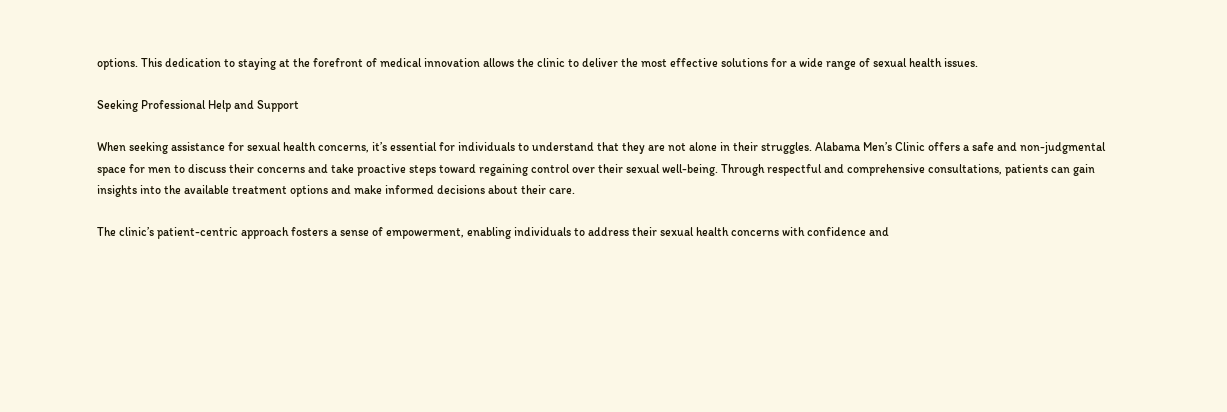options. This dedication to staying at the forefront of medical innovation allows the clinic to deliver the most effective solutions for a wide range of sexual health issues.

Seeking Professional Help and Support

When seeking assistance for sexual health concerns, it’s essential for individuals to understand that they are not alone in their struggles. Alabama Men’s Clinic offers a safe and non-judgmental space for men to discuss their concerns and take proactive steps toward regaining control over their sexual well-being. Through respectful and comprehensive consultations, patients can gain insights into the available treatment options and make informed decisions about their care.

The clinic’s patient-centric approach fosters a sense of empowerment, enabling individuals to address their sexual health concerns with confidence and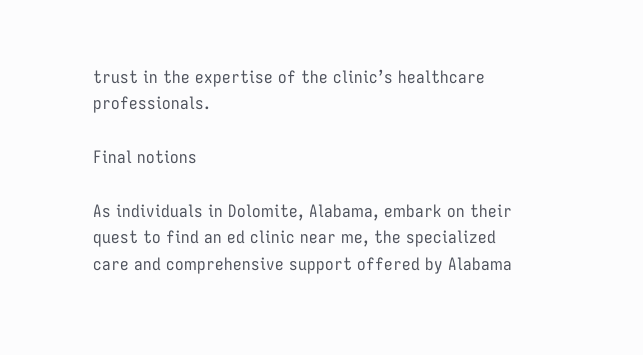trust in the expertise of the clinic’s healthcare professionals.

Final notions

As individuals in Dolomite, Alabama, embark on their quest to find an ed clinic near me, the specialized care and comprehensive support offered by Alabama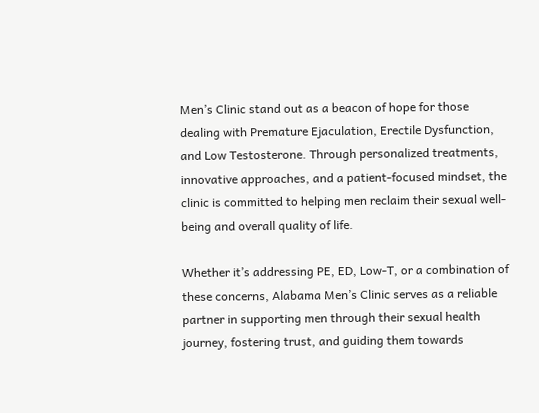Men’s Clinic stand out as a beacon of hope for those dealing with Premature Ejaculation, Erectile Dysfunction, and Low Testosterone. Through personalized treatments, innovative approaches, and a patient-focused mindset, the clinic is committed to helping men reclaim their sexual well-being and overall quality of life.

Whether it’s addressing PE, ED, Low-T, or a combination of these concerns, Alabama Men’s Clinic serves as a reliable partner in supporting men through their sexual health journey, fostering trust, and guiding them towards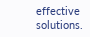effective solutions.